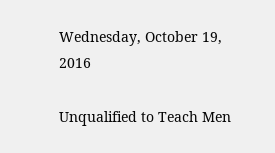Wednesday, October 19, 2016

Unqualified to Teach Men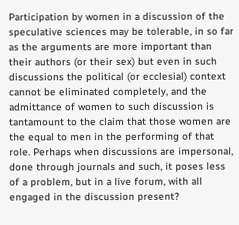Participation by women in a discussion of the speculative sciences may be tolerable, in so far as the arguments are more important than their authors (or their sex) but even in such discussions the political (or ecclesial) context cannot be eliminated completely, and the admittance of women to such discussion is tantamount to the claim that those women are the equal to men in the performing of that role. Perhaps when discussions are impersonal, done through journals and such, it poses less of a problem, but in a live forum, with all engaged in the discussion present?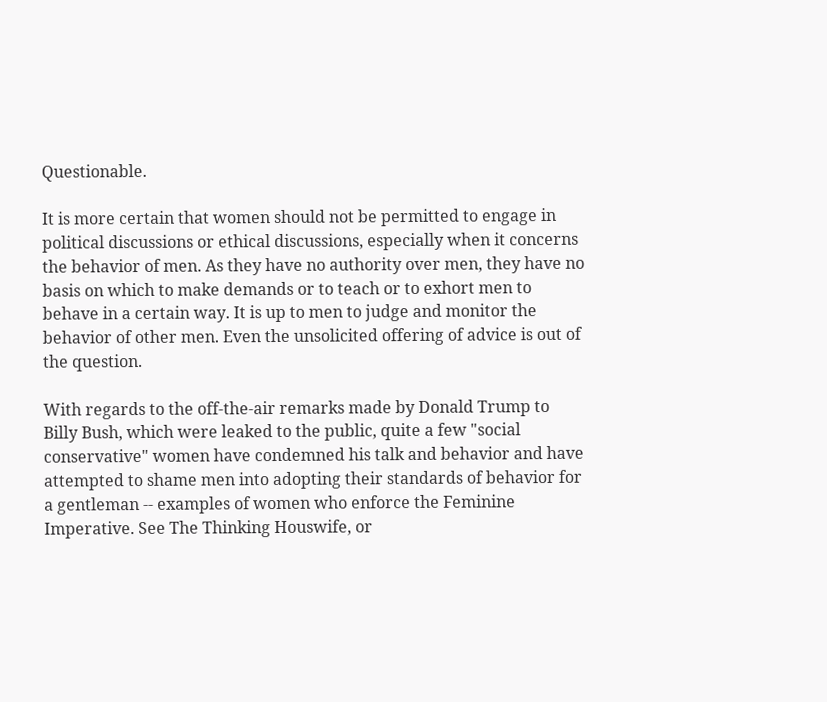Questionable.

It is more certain that women should not be permitted to engage in political discussions or ethical discussions, especially when it concerns the behavior of men. As they have no authority over men, they have no basis on which to make demands or to teach or to exhort men to behave in a certain way. It is up to men to judge and monitor the behavior of other men. Even the unsolicited offering of advice is out of the question.

With regards to the off-the-air remarks made by Donald Trump to Billy Bush, which were leaked to the public, quite a few "social conservative" women have condemned his talk and behavior and have attempted to shame men into adopting their standards of behavior for a gentleman -- examples of women who enforce the Feminine Imperative. See The Thinking Houswife, or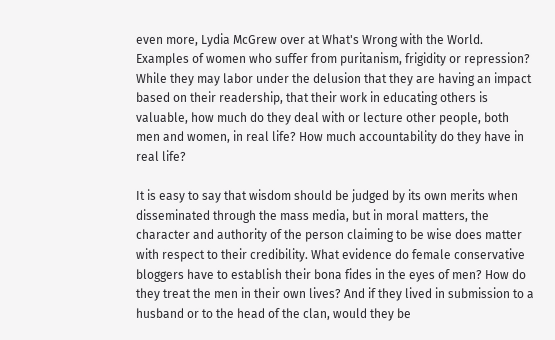even more, Lydia McGrew over at What's Wrong with the World. Examples of women who suffer from puritanism, frigidity or repression? While they may labor under the delusion that they are having an impact based on their readership, that their work in educating others is valuable, how much do they deal with or lecture other people, both men and women, in real life? How much accountability do they have in real life?

It is easy to say that wisdom should be judged by its own merits when disseminated through the mass media, but in moral matters, the character and authority of the person claiming to be wise does matter with respect to their credibility. What evidence do female conservative bloggers have to establish their bona fides in the eyes of men? How do they treat the men in their own lives? And if they lived in submission to a husband or to the head of the clan, would they be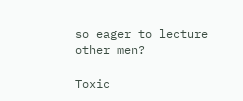so eager to lecture other men?

Toxic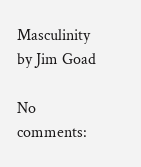Masculinity by Jim Goad

No comments: